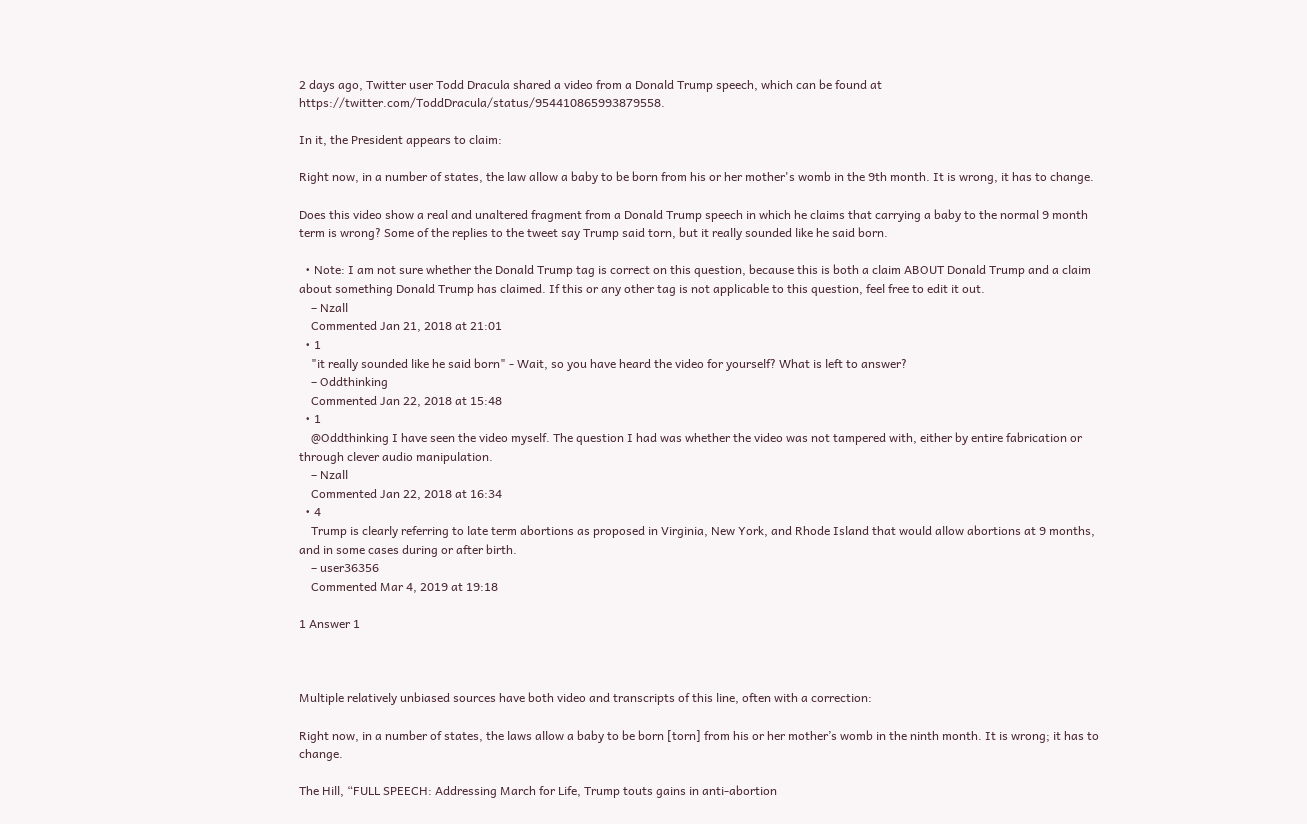2 days ago, Twitter user Todd Dracula shared a video from a Donald Trump speech, which can be found at https://twitter.com/ToddDracula/status/954410865993879558.

In it, the President appears to claim:

Right now, in a number of states, the law allow a baby to be born from his or her mother's womb in the 9th month. It is wrong, it has to change.

Does this video show a real and unaltered fragment from a Donald Trump speech in which he claims that carrying a baby to the normal 9 month term is wrong? Some of the replies to the tweet say Trump said torn, but it really sounded like he said born.

  • Note: I am not sure whether the Donald Trump tag is correct on this question, because this is both a claim ABOUT Donald Trump and a claim about something Donald Trump has claimed. If this or any other tag is not applicable to this question, feel free to edit it out.
    – Nzall
    Commented Jan 21, 2018 at 21:01
  • 1
    "it really sounded like he said born" - Wait, so you have heard the video for yourself? What is left to answer?
    – Oddthinking
    Commented Jan 22, 2018 at 15:48
  • 1
    @Oddthinking I have seen the video myself. The question I had was whether the video was not tampered with, either by entire fabrication or through clever audio manipulation.
    – Nzall
    Commented Jan 22, 2018 at 16:34
  • 4
    Trump is clearly referring to late term abortions as proposed in Virginia, New York, and Rhode Island that would allow abortions at 9 months, and in some cases during or after birth.
    – user36356
    Commented Mar 4, 2019 at 19:18

1 Answer 1



Multiple relatively unbiased sources have both video and transcripts of this line, often with a correction:

Right now, in a number of states, the laws allow a baby to be born [torn] from his or her mother’s womb in the ninth month. It is wrong; it has to change.

The Hill, “FULL SPEECH: Addressing March for Life, Trump touts gains in anti-abortion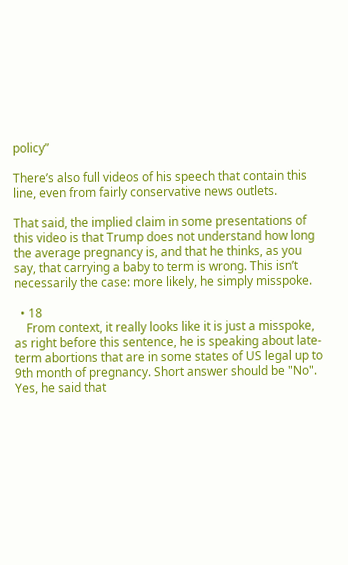policy”

There’s also full videos of his speech that contain this line, even from fairly conservative news outlets.

That said, the implied claim in some presentations of this video is that Trump does not understand how long the average pregnancy is, and that he thinks, as you say, that carrying a baby to term is wrong. This isn’t necessarily the case: more likely, he simply misspoke.

  • 18
    From context, it really looks like it is just a misspoke, as right before this sentence, he is speaking about late-term abortions that are in some states of US legal up to 9th month of pregnancy. Short answer should be "No". Yes, he said that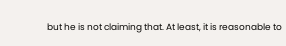but he is not claiming that. At least, it is reasonable to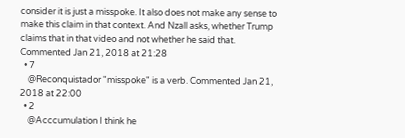consider it is just a misspoke. It also does not make any sense to make this claim in that context. And Nzall asks, whether Trump claims that in that video and not whether he said that. Commented Jan 21, 2018 at 21:28
  • 7
    @Reconquistador "misspoke" is a verb. Commented Jan 21, 2018 at 22:00
  • 2
    @Acccumulation I think he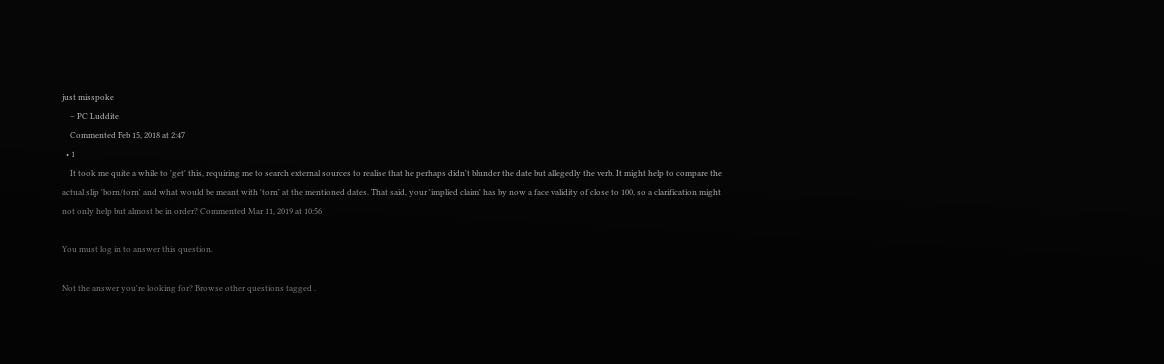just misspoke
    – PC Luddite
    Commented Feb 15, 2018 at 2:47
  • 1
    It took me quite a while to 'get' this, requiring me to search external sources to realise that he perhaps didn't blunder the date but allegedly the verb. It might help to compare the actual slip 'born/torn' and what would be meant with 'torn' at the mentioned dates. That said, your 'implied claim' has by now a face validity of close to 100, so a clarification might not only help but almost be in order? Commented Mar 11, 2019 at 10:56

You must log in to answer this question.

Not the answer you're looking for? Browse other questions tagged .